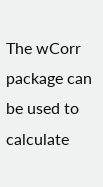The wCorr package can be used to calculate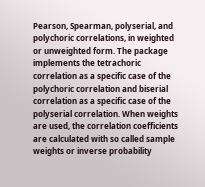Pearson, Spearman, polyserial, and polychoric correlations, in weighted or unweighted form. The package implements the tetrachoric correlation as a specific case of the polychoric correlation and biserial correlation as a specific case of the polyserial correlation. When weights are used, the correlation coefficients are calculated with so called sample weights or inverse probability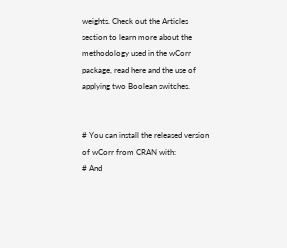weights. Check out the Articles section to learn more about the methodology used in the wCorr package, read here and the use of applying two Boolean switches.


# You can install the released version of wCorr from CRAN with:
# And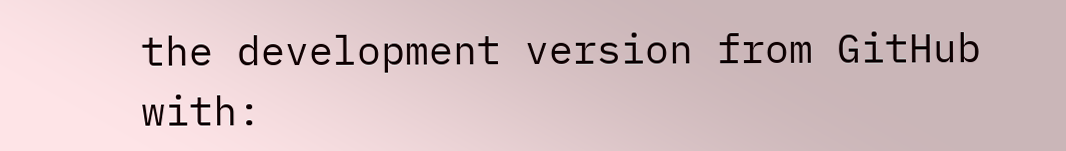the development version from GitHub  with: